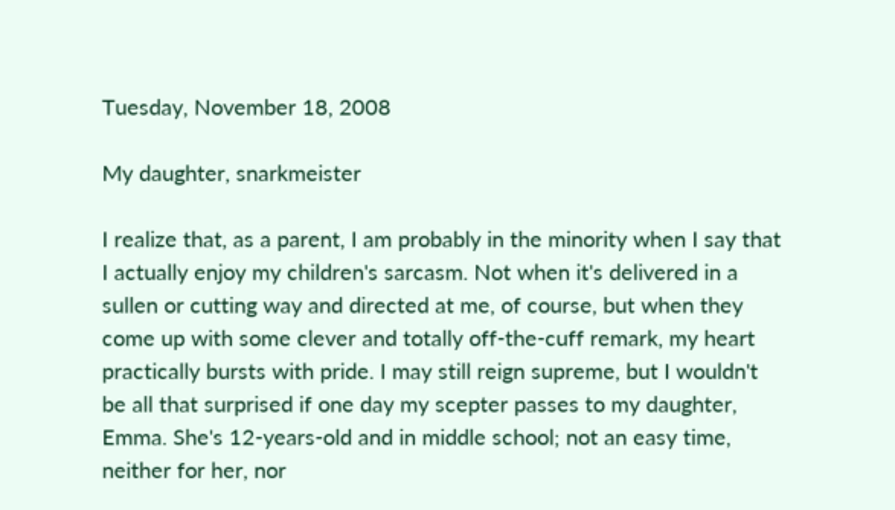Tuesday, November 18, 2008

My daughter, snarkmeister

I realize that, as a parent, I am probably in the minority when I say that I actually enjoy my children's sarcasm. Not when it's delivered in a sullen or cutting way and directed at me, of course, but when they come up with some clever and totally off-the-cuff remark, my heart practically bursts with pride. I may still reign supreme, but I wouldn't be all that surprised if one day my scepter passes to my daughter, Emma. She's 12-years-old and in middle school; not an easy time, neither for her, nor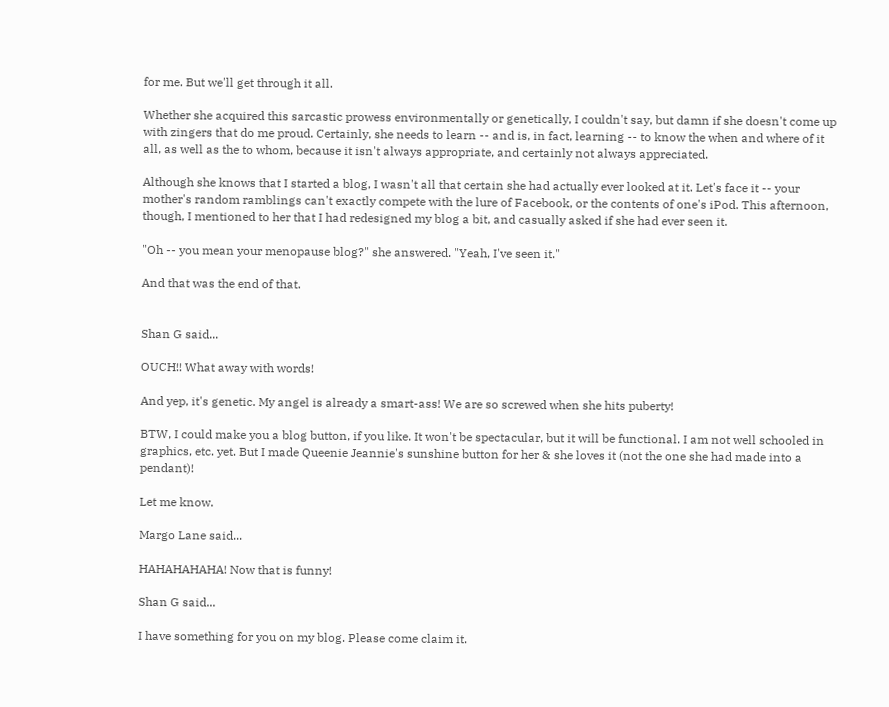for me. But we'll get through it all.

Whether she acquired this sarcastic prowess environmentally or genetically, I couldn't say, but damn if she doesn't come up with zingers that do me proud. Certainly, she needs to learn -- and is, in fact, learning -- to know the when and where of it all, as well as the to whom, because it isn't always appropriate, and certainly not always appreciated.

Although she knows that I started a blog, I wasn't all that certain she had actually ever looked at it. Let's face it -- your mother's random ramblings can't exactly compete with the lure of Facebook, or the contents of one's iPod. This afternoon, though, I mentioned to her that I had redesigned my blog a bit, and casually asked if she had ever seen it.

"Oh -- you mean your menopause blog?" she answered. "Yeah, I've seen it."

And that was the end of that.


Shan G said...

OUCH!! What away with words!

And yep, it's genetic. My angel is already a smart-ass! We are so screwed when she hits puberty!

BTW, I could make you a blog button, if you like. It won't be spectacular, but it will be functional. I am not well schooled in graphics, etc. yet. But I made Queenie Jeannie's sunshine button for her & she loves it (not the one she had made into a pendant)!

Let me know.

Margo Lane said...

HAHAHAHAHA! Now that is funny!

Shan G said...

I have something for you on my blog. Please come claim it.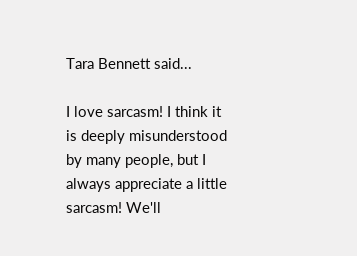Tara Bennett said...

I love sarcasm! I think it is deeply misunderstood by many people, but I always appreciate a little sarcasm! We'll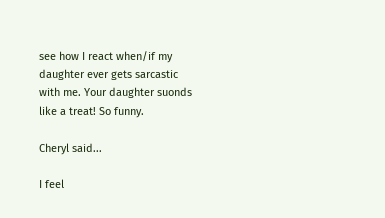see how I react when/if my daughter ever gets sarcastic with me. Your daughter suonds like a treat! So funny.

Cheryl said...

I feel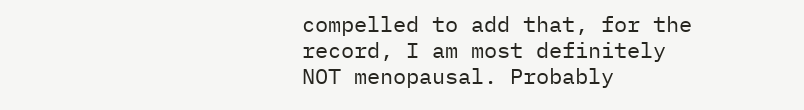compelled to add that, for the record, I am most definitely NOT menopausal. Probably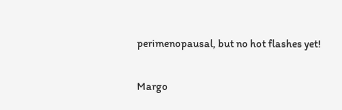perimenopausal, but no hot flashes yet!

Margo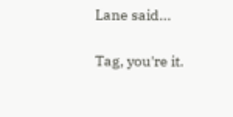Lane said...

Tag, you're it.